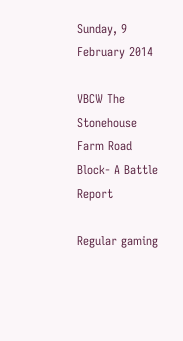Sunday, 9 February 2014

VBCW The Stonehouse Farm Road Block- A Battle Report

Regular gaming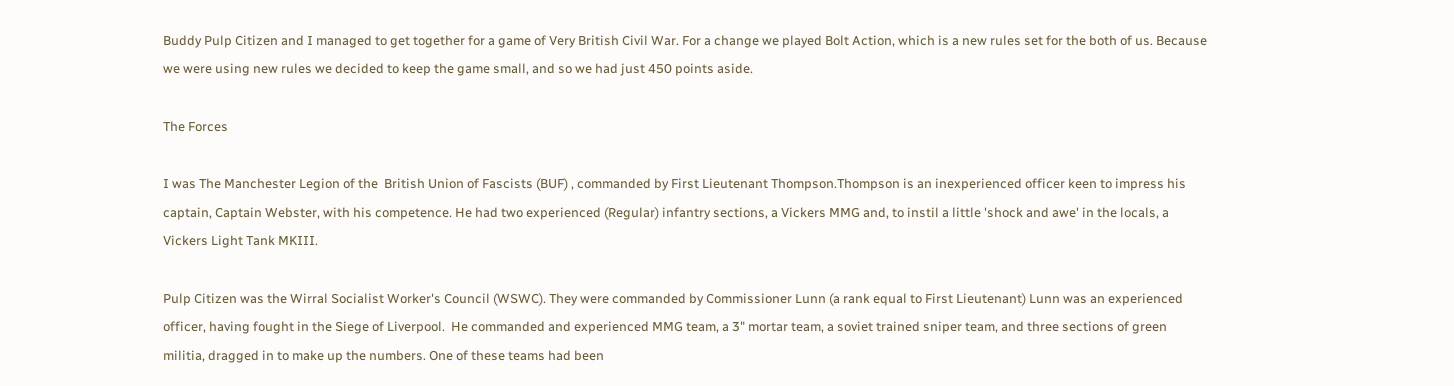Buddy Pulp Citizen and I managed to get together for a game of Very British Civil War. For a change we played Bolt Action, which is a new rules set for the both of us. Because we were using new rules we decided to keep the game small, and so we had just 450 points aside.

The Forces

I was The Manchester Legion of the  British Union of Fascists (BUF) , commanded by First Lieutenant Thompson.Thompson is an inexperienced officer keen to impress his captain, Captain Webster, with his competence. He had two experienced (Regular) infantry sections, a Vickers MMG and, to instil a little 'shock and awe' in the locals, a Vickers Light Tank MKIII.

Pulp Citizen was the Wirral Socialist Worker's Council (WSWC). They were commanded by Commissioner Lunn (a rank equal to First Lieutenant) Lunn was an experienced officer, having fought in the Siege of Liverpool.  He commanded and experienced MMG team, a 3" mortar team, a soviet trained sniper team, and three sections of green militia, dragged in to make up the numbers. One of these teams had been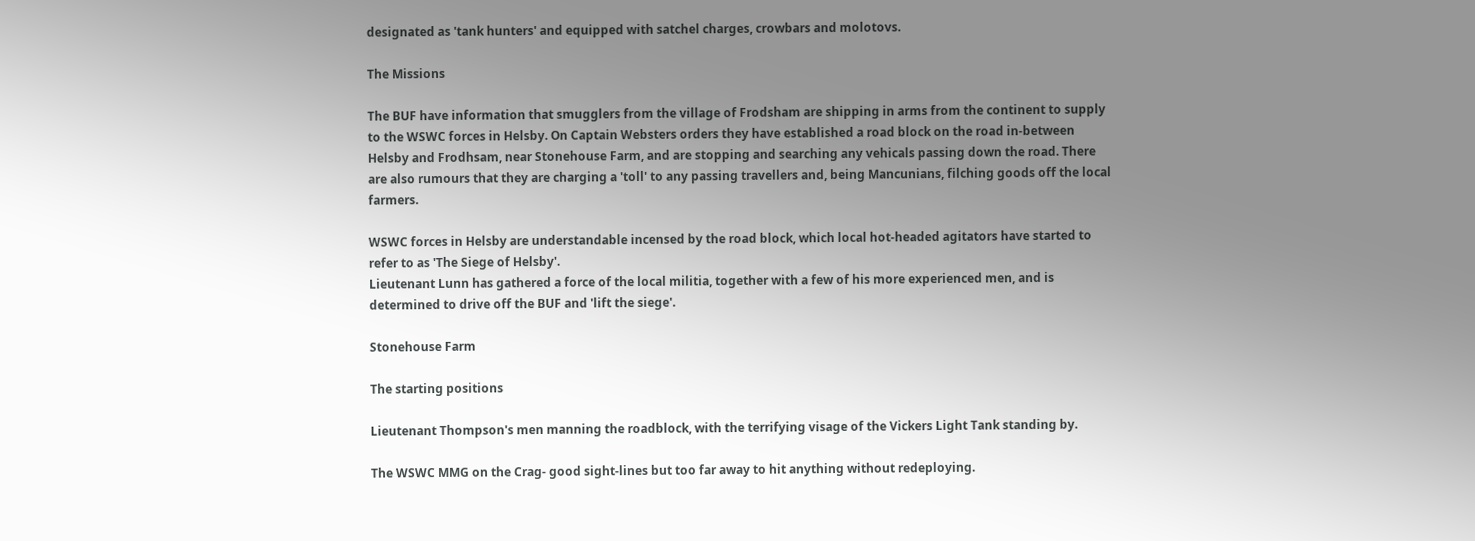designated as 'tank hunters' and equipped with satchel charges, crowbars and molotovs.

The Missions

The BUF have information that smugglers from the village of Frodsham are shipping in arms from the continent to supply to the WSWC forces in Helsby. On Captain Websters orders they have established a road block on the road in-between Helsby and Frodhsam, near Stonehouse Farm, and are stopping and searching any vehicals passing down the road. There are also rumours that they are charging a 'toll' to any passing travellers and, being Mancunians, filching goods off the local farmers.

WSWC forces in Helsby are understandable incensed by the road block, which local hot-headed agitators have started to refer to as 'The Siege of Helsby'.
Lieutenant Lunn has gathered a force of the local militia, together with a few of his more experienced men, and is determined to drive off the BUF and 'lift the siege'.

Stonehouse Farm

The starting positions

Lieutenant Thompson's men manning the roadblock, with the terrifying visage of the Vickers Light Tank standing by.

The WSWC MMG on the Crag- good sight-lines but too far away to hit anything without redeploying.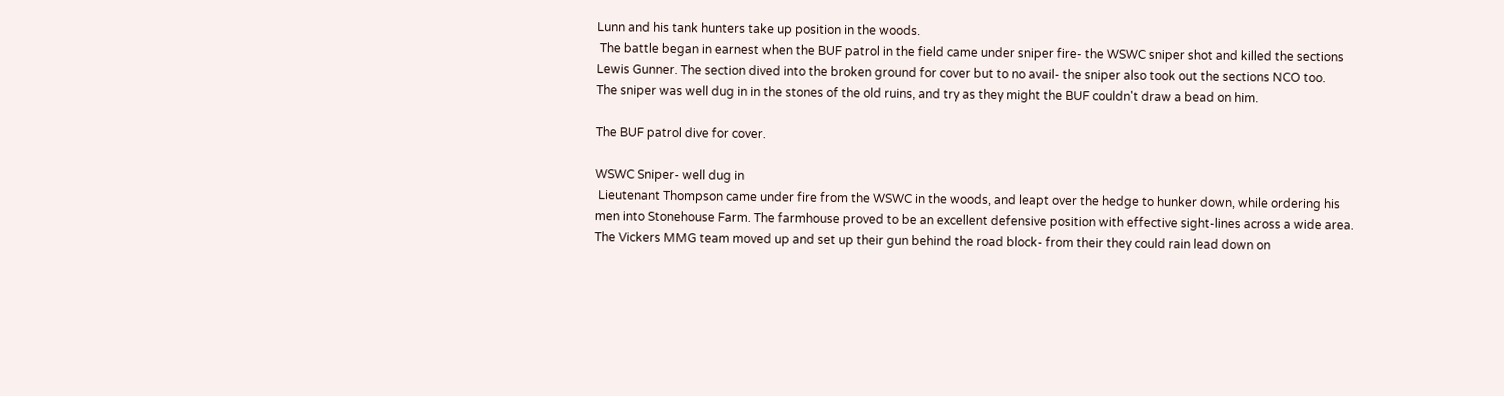Lunn and his tank hunters take up position in the woods.
 The battle began in earnest when the BUF patrol in the field came under sniper fire- the WSWC sniper shot and killed the sections Lewis Gunner. The section dived into the broken ground for cover but to no avail- the sniper also took out the sections NCO too.
The sniper was well dug in in the stones of the old ruins, and try as they might the BUF couldn't draw a bead on him.

The BUF patrol dive for cover.

WSWC Sniper- well dug in
 Lieutenant Thompson came under fire from the WSWC in the woods, and leapt over the hedge to hunker down, while ordering his men into Stonehouse Farm. The farmhouse proved to be an excellent defensive position with effective sight-lines across a wide area.  The Vickers MMG team moved up and set up their gun behind the road block- from their they could rain lead down on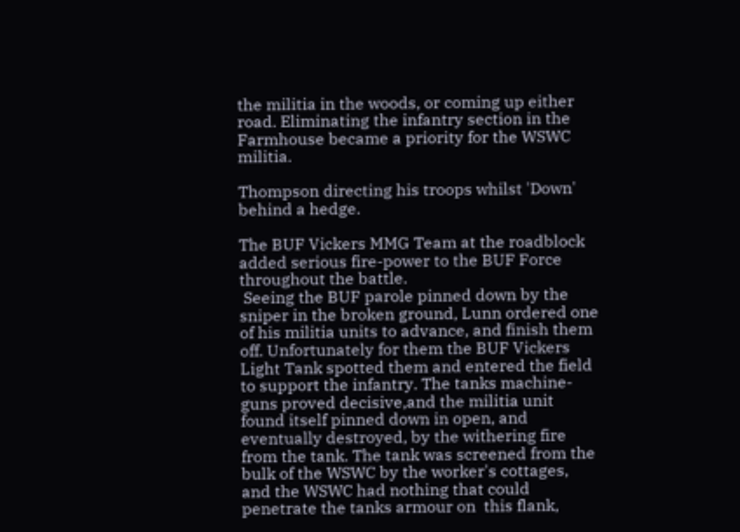the militia in the woods, or coming up either road. Eliminating the infantry section in the Farmhouse became a priority for the WSWC militia.

Thompson directing his troops whilst 'Down' behind a hedge.

The BUF Vickers MMG Team at the roadblock  added serious fire-power to the BUF Force throughout the battle.
 Seeing the BUF parole pinned down by the sniper in the broken ground, Lunn ordered one of his militia units to advance, and finish them off. Unfortunately for them the BUF Vickers Light Tank spotted them and entered the field to support the infantry. The tanks machine-guns proved decisive,and the militia unit found itself pinned down in open, and eventually destroyed, by the withering fire from the tank. The tank was screened from the bulk of the WSWC by the worker's cottages, and the WSWC had nothing that could penetrate the tanks armour on  this flank,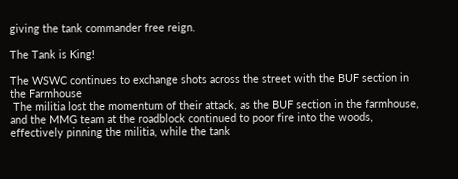giving the tank commander free reign.

The Tank is King!

The WSWC continues to exchange shots across the street with the BUF section in the Farmhouse
 The militia lost the momentum of their attack, as the BUF section in the farmhouse, and the MMG team at the roadblock continued to poor fire into the woods, effectively pinning the militia, while the tank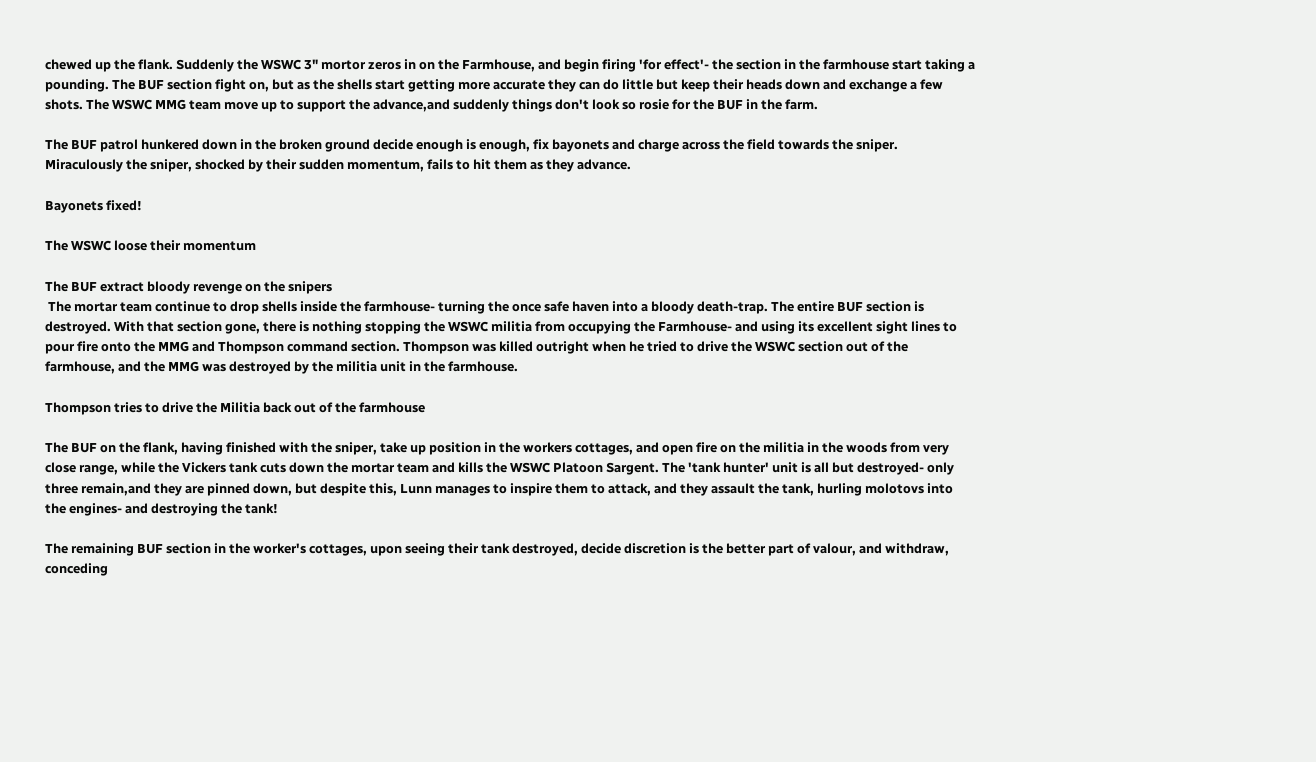chewed up the flank. Suddenly the WSWC 3" mortor zeros in on the Farmhouse, and begin firing 'for effect'- the section in the farmhouse start taking a pounding. The BUF section fight on, but as the shells start getting more accurate they can do little but keep their heads down and exchange a few shots. The WSWC MMG team move up to support the advance,and suddenly things don't look so rosie for the BUF in the farm.

The BUF patrol hunkered down in the broken ground decide enough is enough, fix bayonets and charge across the field towards the sniper. Miraculously the sniper, shocked by their sudden momentum, fails to hit them as they advance.

Bayonets fixed!

The WSWC loose their momentum

The BUF extract bloody revenge on the snipers
 The mortar team continue to drop shells inside the farmhouse- turning the once safe haven into a bloody death-trap. The entire BUF section is destroyed. With that section gone, there is nothing stopping the WSWC militia from occupying the Farmhouse- and using its excellent sight lines to pour fire onto the MMG and Thompson command section. Thompson was killed outright when he tried to drive the WSWC section out of the farmhouse, and the MMG was destroyed by the militia unit in the farmhouse.

Thompson tries to drive the Militia back out of the farmhouse

The BUF on the flank, having finished with the sniper, take up position in the workers cottages, and open fire on the militia in the woods from very close range, while the Vickers tank cuts down the mortar team and kills the WSWC Platoon Sargent. The 'tank hunter' unit is all but destroyed- only three remain,and they are pinned down, but despite this, Lunn manages to inspire them to attack, and they assault the tank, hurling molotovs into the engines- and destroying the tank!

The remaining BUF section in the worker's cottages, upon seeing their tank destroyed, decide discretion is the better part of valour, and withdraw, conceding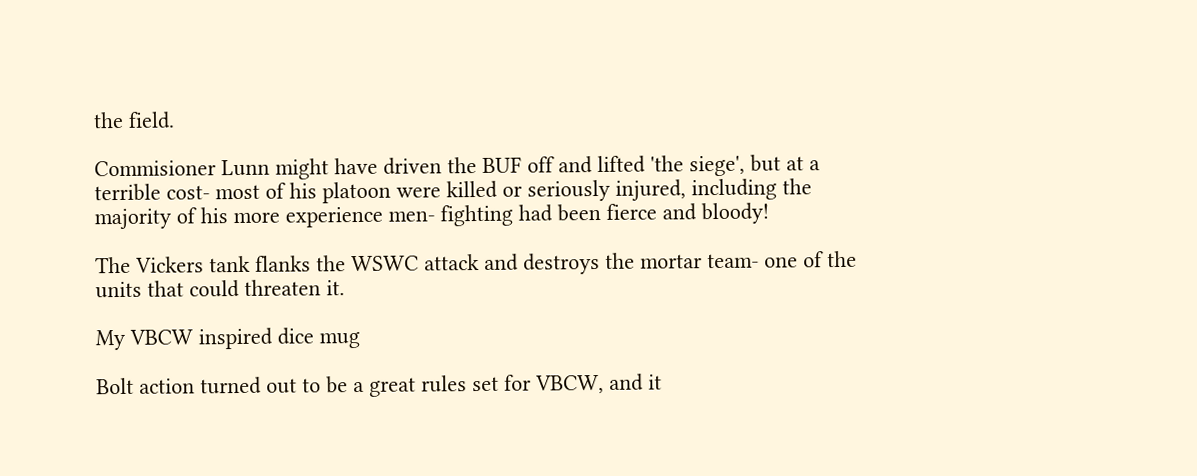the field.

Commisioner Lunn might have driven the BUF off and lifted 'the siege', but at a terrible cost- most of his platoon were killed or seriously injured, including the majority of his more experience men- fighting had been fierce and bloody!

The Vickers tank flanks the WSWC attack and destroys the mortar team- one of the units that could threaten it.

My VBCW inspired dice mug

Bolt action turned out to be a great rules set for VBCW, and it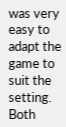was very easy to adapt the game to suit the setting. Both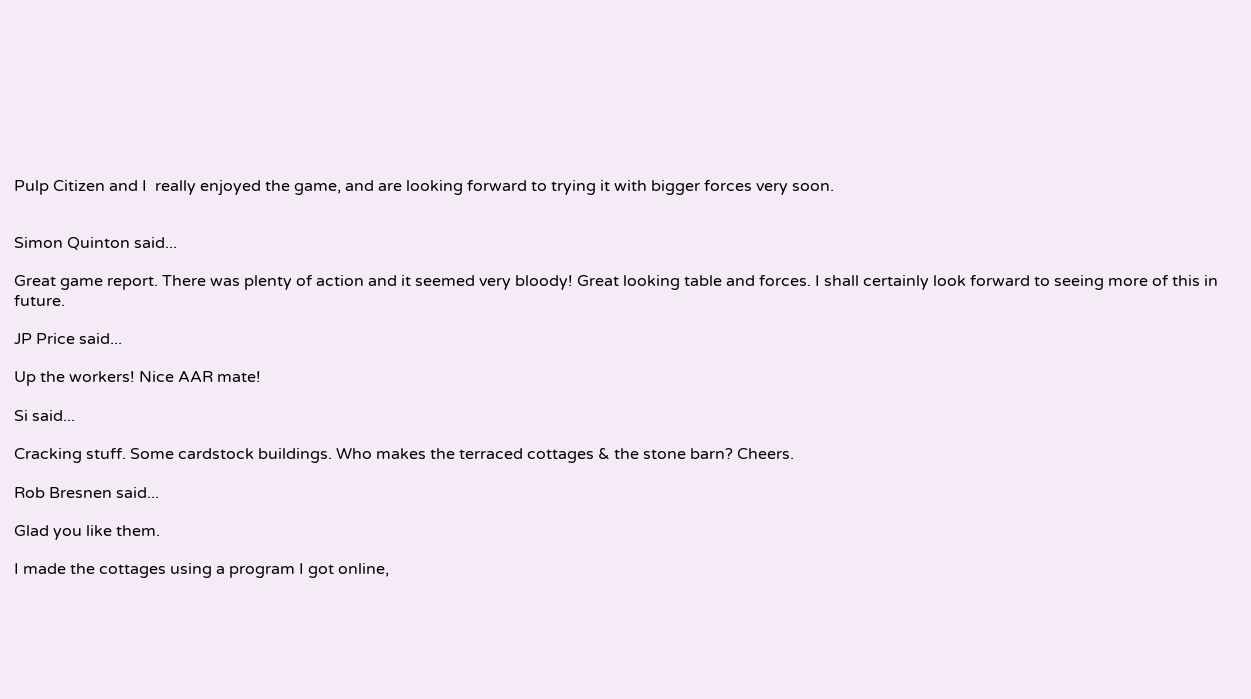Pulp Citizen and I  really enjoyed the game, and are looking forward to trying it with bigger forces very soon.


Simon Quinton said...

Great game report. There was plenty of action and it seemed very bloody! Great looking table and forces. I shall certainly look forward to seeing more of this in future.

JP Price said...

Up the workers! Nice AAR mate!

Si said...

Cracking stuff. Some cardstock buildings. Who makes the terraced cottages & the stone barn? Cheers.

Rob Bresnen said...

Glad you like them.

I made the cottages using a program I got online,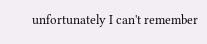unfortunately I can't remember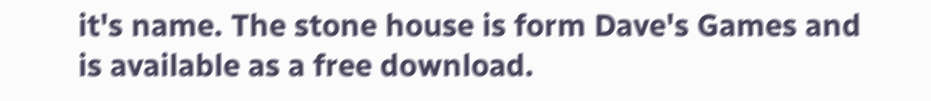it's name. The stone house is form Dave's Games and is available as a free download.